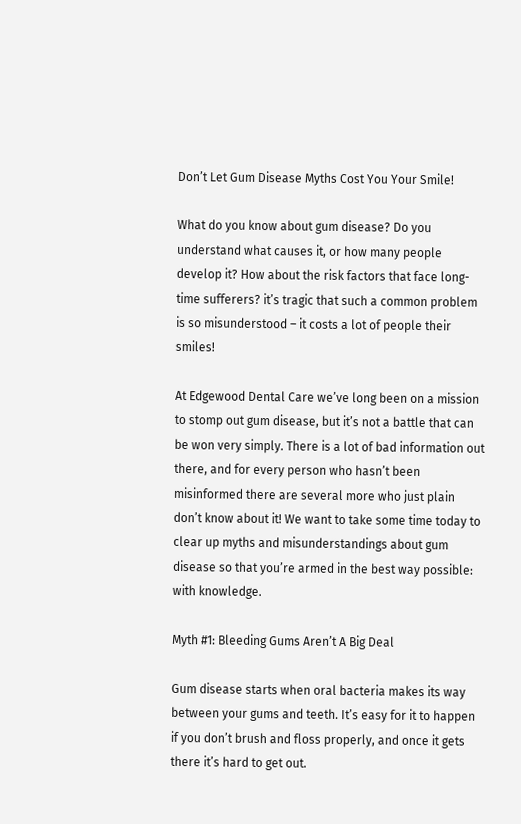Don’t Let Gum Disease Myths Cost You Your Smile!

What do you know about gum disease? Do you understand what causes it, or how many people develop it? How about the risk factors that face long-time sufferers? it’s tragic that such a common problem is so misunderstood – it costs a lot of people their smiles!

At Edgewood Dental Care we’ve long been on a mission to stomp out gum disease, but it’s not a battle that can be won very simply. There is a lot of bad information out there, and for every person who hasn’t been misinformed there are several more who just plain don’t know about it! We want to take some time today to clear up myths and misunderstandings about gum disease so that you’re armed in the best way possible: with knowledge.

Myth #1: Bleeding Gums Aren’t A Big Deal

Gum disease starts when oral bacteria makes its way between your gums and teeth. It’s easy for it to happen if you don’t brush and floss properly, and once it gets there it’s hard to get out.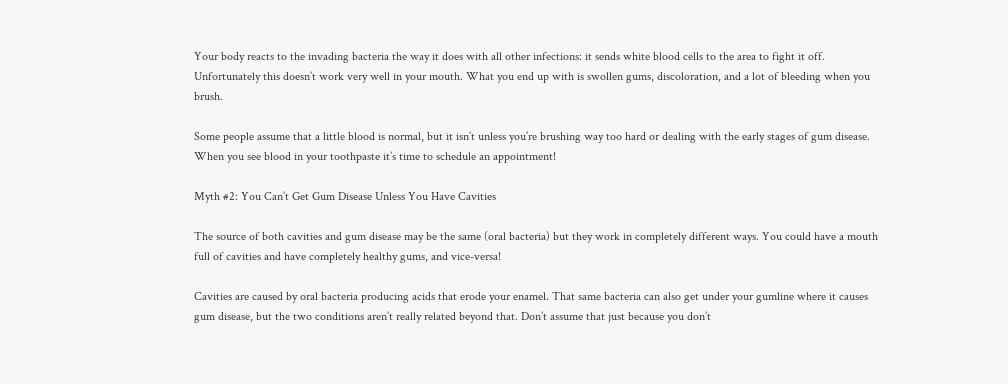Your body reacts to the invading bacteria the way it does with all other infections: it sends white blood cells to the area to fight it off. Unfortunately this doesn’t work very well in your mouth. What you end up with is swollen gums, discoloration, and a lot of bleeding when you brush.

Some people assume that a little blood is normal, but it isn’t unless you’re brushing way too hard or dealing with the early stages of gum disease. When you see blood in your toothpaste it’s time to schedule an appointment!

Myth #2: You Can’t Get Gum Disease Unless You Have Cavities

The source of both cavities and gum disease may be the same (oral bacteria) but they work in completely different ways. You could have a mouth full of cavities and have completely healthy gums, and vice-versa!

Cavities are caused by oral bacteria producing acids that erode your enamel. That same bacteria can also get under your gumline where it causes gum disease, but the two conditions aren’t really related beyond that. Don’t assume that just because you don’t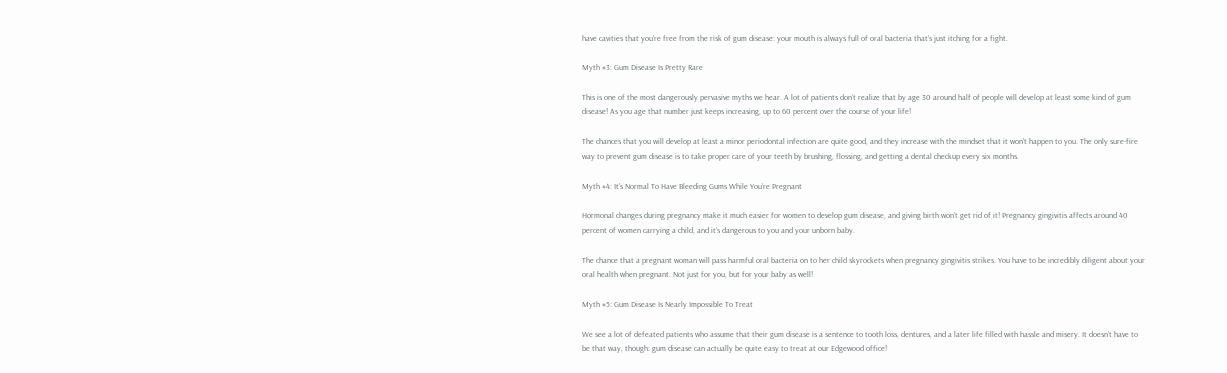have cavities that you’re free from the risk of gum disease: your mouth is always full of oral bacteria that’s just itching for a fight.

Myth #3: Gum Disease Is Pretty Rare

This is one of the most dangerously pervasive myths we hear. A lot of patients don’t realize that by age 30 around half of people will develop at least some kind of gum disease! As you age that number just keeps increasing, up to 60 percent over the course of your life!

The chances that you will develop at least a minor periodontal infection are quite good, and they increase with the mindset that it won’t happen to you. The only sure-fire way to prevent gum disease is to take proper care of your teeth by brushing, flossing, and getting a dental checkup every six months.

Myth #4: It’s Normal To Have Bleeding Gums While You’re Pregnant

Hormonal changes during pregnancy make it much easier for women to develop gum disease, and giving birth won’t get rid of it! Pregnancy gingivitis affects around 40 percent of women carrying a child, and it’s dangerous to you and your unborn baby.

The chance that a pregnant woman will pass harmful oral bacteria on to her child skyrockets when pregnancy gingivitis strikes. You have to be incredibly diligent about your oral health when pregnant. Not just for you, but for your baby as well!

Myth #5: Gum Disease Is Nearly Impossible To Treat

We see a lot of defeated patients who assume that their gum disease is a sentence to tooth loss, dentures, and a later life filled with hassle and misery. It doesn’t have to be that way, though: gum disease can actually be quite easy to treat at our Edgewood office!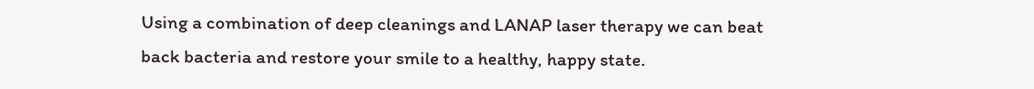Using a combination of deep cleanings and LANAP laser therapy we can beat back bacteria and restore your smile to a healthy, happy state.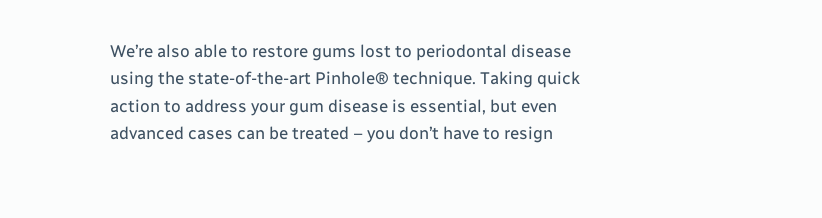We’re also able to restore gums lost to periodontal disease using the state-of-the-art Pinhole® technique. Taking quick action to address your gum disease is essential, but even advanced cases can be treated – you don’t have to resign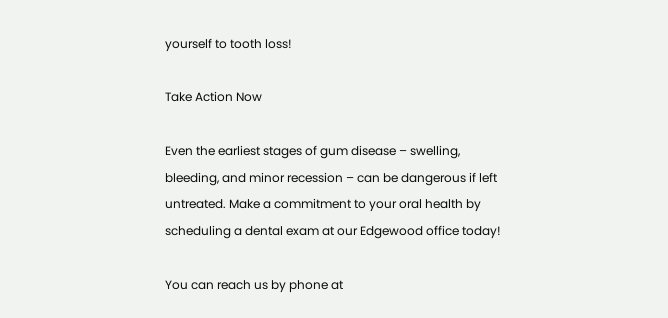yourself to tooth loss!

Take Action Now

Even the earliest stages of gum disease – swelling, bleeding, and minor recession – can be dangerous if left untreated. Make a commitment to your oral health by scheduling a dental exam at our Edgewood office today!

You can reach us by phone at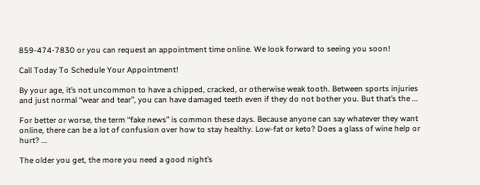859-474-7830 or you can request an appointment time online. We look forward to seeing you soon!

Call Today To Schedule Your Appointment!

By your age, it’s not uncommon to have a chipped, cracked, or otherwise weak tooth. Between sports injuries and just normal “wear and tear”, you can have damaged teeth even if they do not bother you. But that’s the ...

For better or worse, the term “fake news” is common these days. Because anyone can say whatever they want online, there can be a lot of confusion over how to stay healthy. Low-fat or keto? Does a glass of wine help or hurt? ...

The older you get, the more you need a good night’s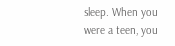sleep. When you were a teen, you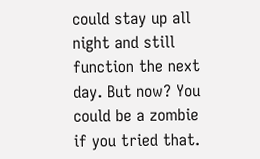could stay up all night and still function the next day. But now? You could be a zombie if you tried that.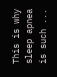This is why sleep apnea is such ...